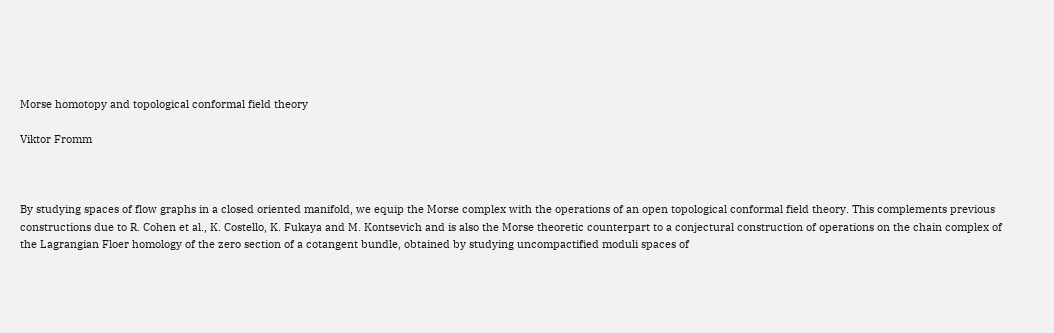Morse homotopy and topological conformal field theory

Viktor Fromm



By studying spaces of flow graphs in a closed oriented manifold, we equip the Morse complex with the operations of an open topological conformal field theory. This complements previous constructions due to R. Cohen et al., K. Costello, K. Fukaya and M. Kontsevich and is also the Morse theoretic counterpart to a conjectural construction of operations on the chain complex of the Lagrangian Floer homology of the zero section of a cotangent bundle, obtained by studying uncompactified moduli spaces of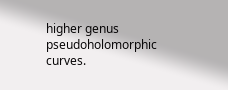higher genus pseudoholomorphic curves.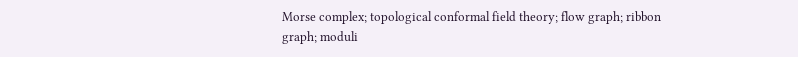Morse complex; topological conformal field theory; flow graph; ribbon graph; moduli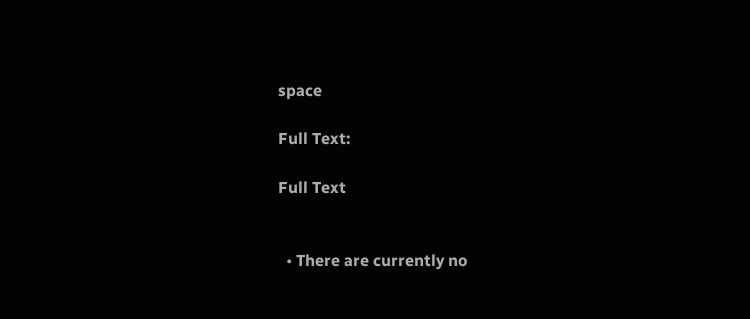space

Full Text:

Full Text


  • There are currently no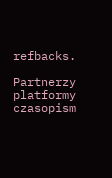refbacks.

Partnerzy platformy czasopism